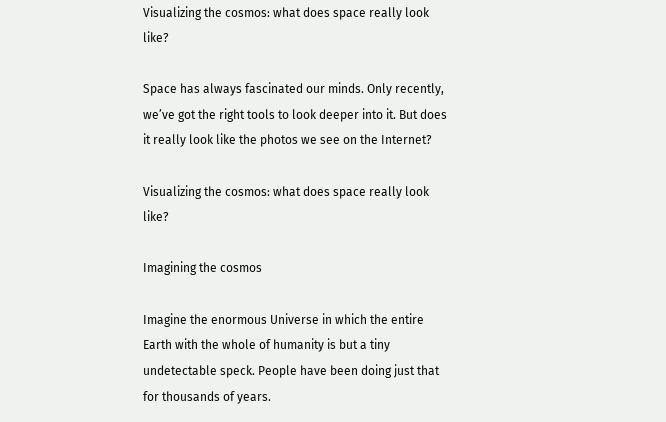Visualizing the cosmos: what does space really look like?

Space has always fascinated our minds. Only recently, we’ve got the right tools to look deeper into it. But does it really look like the photos we see on the Internet?

Visualizing the cosmos: what does space really look like?

Imagining the cosmos

Imagine the enormous Universe in which the entire Earth with the whole of humanity is but a tiny undetectable speck. People have been doing just that for thousands of years.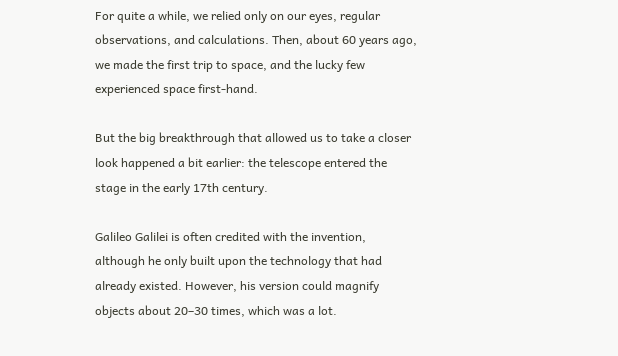For quite a while, we relied only on our eyes, regular observations, and calculations. Then, about 60 years ago, we made the first trip to space, and the lucky few experienced space first-hand.

But the big breakthrough that allowed us to take a closer look happened a bit earlier: the telescope entered the stage in the early 17th century.

Galileo Galilei is often credited with the invention, although he only built upon the technology that had already existed. However, his version could magnify objects about 20–30 times, which was a lot.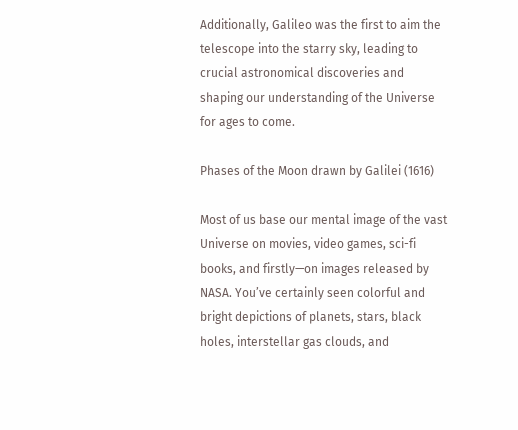Additionally, Galileo was the first to aim the telescope into the starry sky, leading to crucial astronomical discoveries and shaping our understanding of the Universe for ages to come.

Phases of the Moon drawn by Galilei (1616)

Most of us base our mental image of the vast Universe on movies, video games, sci-fi books, and firstly—on images released by NASA. You’ve certainly seen colorful and bright depictions of planets, stars, black holes, interstellar gas clouds, and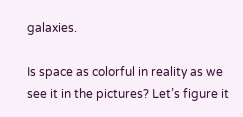galaxies.

Is space as colorful in reality as we see it in the pictures? Let’s figure it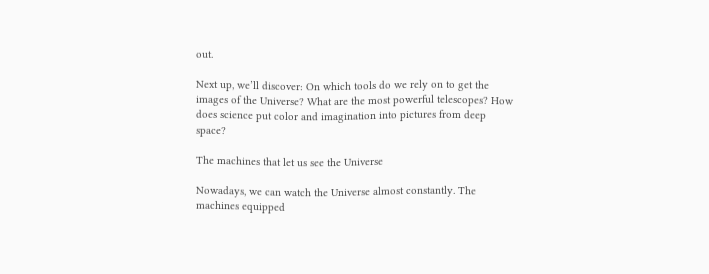out.

Next up, we’ll discover: On which tools do we rely on to get the images of the Universe? What are the most powerful telescopes? How does science put color and imagination into pictures from deep space?

The machines that let us see the Universe

Nowadays, we can watch the Universe almost constantly. The machines equipped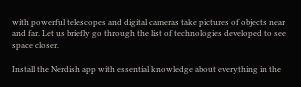with powerful telescopes and digital cameras take pictures of objects near and far. Let us briefly go through the list of technologies developed to see space closer.

Install the Nerdish app with essential knowledge about everything in the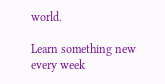world.

Learn something new every week